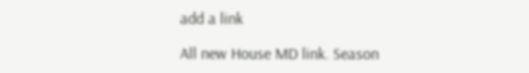add a link

All new House MD link. Season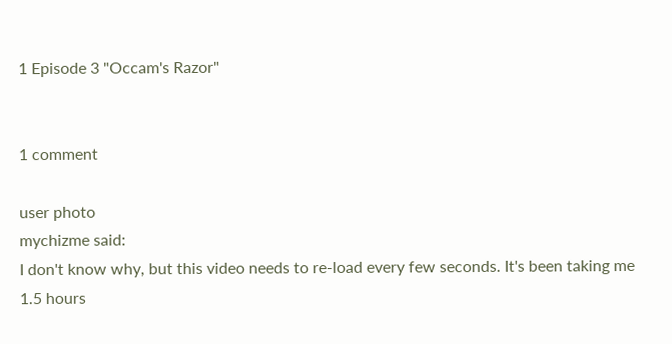1 Episode 3 "Occam's Razor"


1 comment

user photo
mychizme said:
I don't know why, but this video needs to re-load every few seconds. It's been taking me 1.5 hours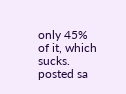only 45% of it, which sucks.
posted sa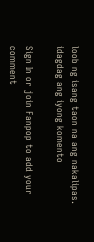loob ng isang taon na ang nakalipas.
idagdag ang iyong komento

Sign In or join Fanpop to add your comment